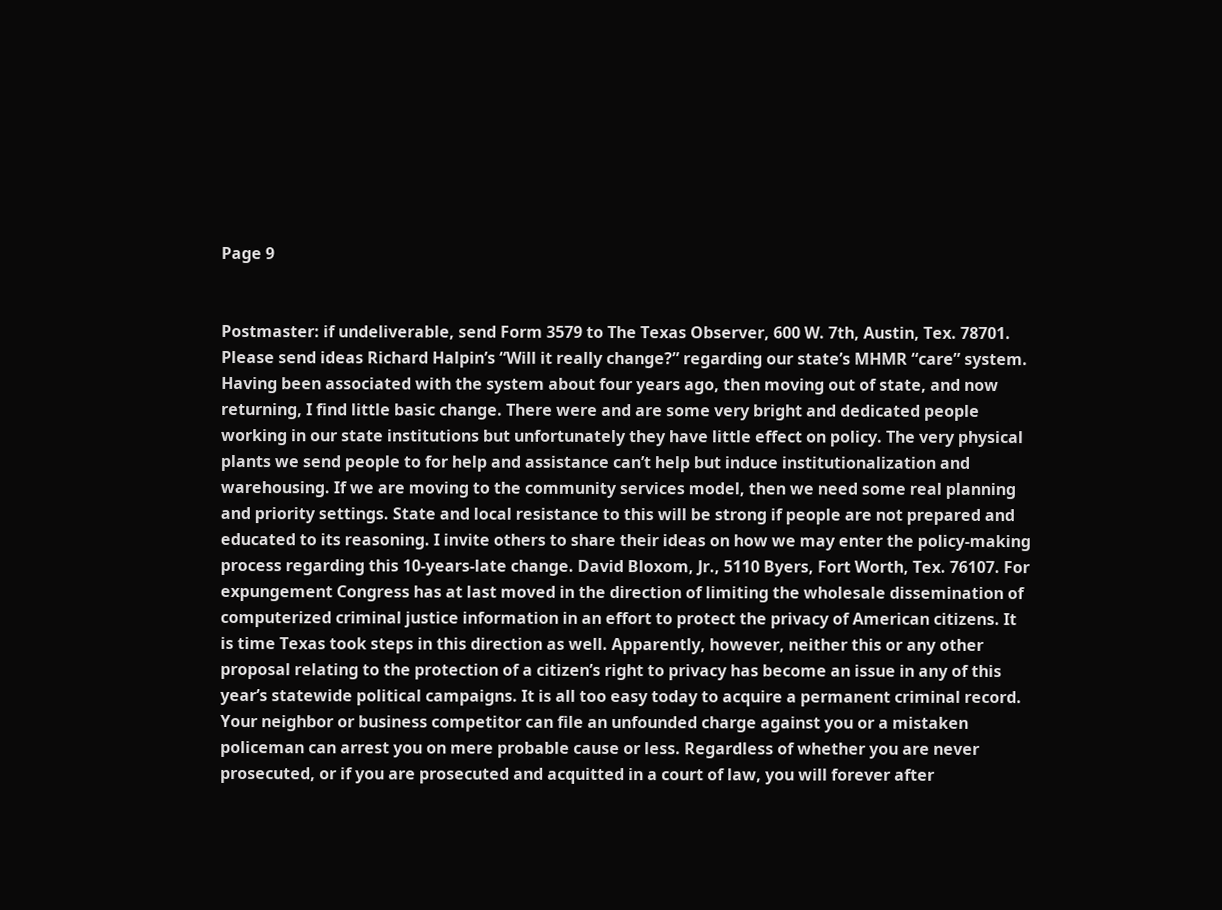Page 9


Postmaster: if undeliverable, send Form 3579 to The Texas Observer, 600 W. 7th, Austin, Tex. 78701. Please send ideas Richard Halpin’s “Will it really change?” regarding our state’s MHMR “care” system. Having been associated with the system about four years ago, then moving out of state, and now returning, I find little basic change. There were and are some very bright and dedicated people working in our state institutions but unfortunately they have little effect on policy. The very physical plants we send people to for help and assistance can’t help but induce institutionalization and warehousing. If we are moving to the community services model, then we need some real planning and priority settings. State and local resistance to this will be strong if people are not prepared and educated to its reasoning. I invite others to share their ideas on how we may enter the policy-making process regarding this 10-years-late change. David Bloxom, Jr., 5110 Byers, Fort Worth, Tex. 76107. For expungement Congress has at last moved in the direction of limiting the wholesale dissemination of computerized criminal justice information in an effort to protect the privacy of American citizens. It is time Texas took steps in this direction as well. Apparently, however, neither this or any other proposal relating to the protection of a citizen’s right to privacy has become an issue in any of this year’s statewide political campaigns. It is all too easy today to acquire a permanent criminal record. Your neighbor or business competitor can file an unfounded charge against you or a mistaken policeman can arrest you on mere probable cause or less. Regardless of whether you are never prosecuted, or if you are prosecuted and acquitted in a court of law, you will forever after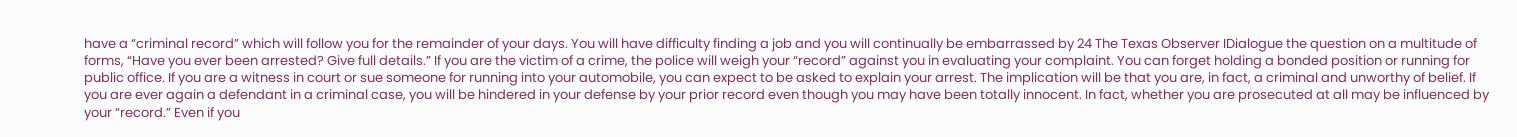have a “criminal record” which will follow you for the remainder of your days. You will have difficulty finding a job and you will continually be embarrassed by 24 The Texas Observer IDialogue the question on a multitude of forms, “Have you ever been arrested? Give full details.” If you are the victim of a crime, the police will weigh your “record” against you in evaluating your complaint. You can forget holding a bonded position or running for public office. If you are a witness in court or sue someone for running into your automobile, you can expect to be asked to explain your arrest. The implication will be that you are, in fact, a criminal and unworthy of belief. If you are ever again a defendant in a criminal case, you will be hindered in your defense by your prior record even though you may have been totally innocent. In fact, whether you are prosecuted at all may be influenced by your “record.” Even if you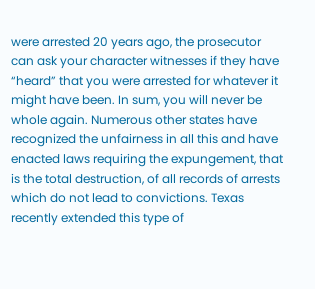were arrested 20 years ago, the prosecutor can ask your character witnesses if they have “heard” that you were arrested for whatever it might have been. In sum, you will never be whole again. Numerous other states have recognized the unfairness in all this and have enacted laws requiring the expungement, that is the total destruction, of all records of arrests which do not lead to convictions. Texas recently extended this type of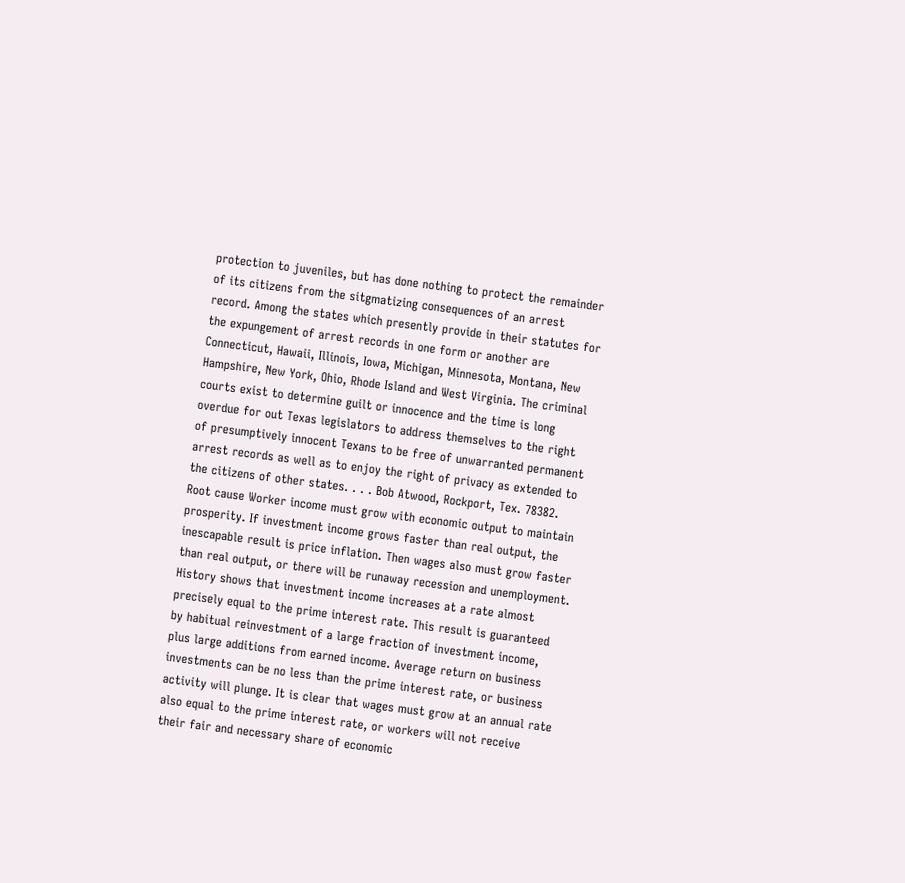protection to juveniles, but has done nothing to protect the remainder of its citizens from the sitgmatizing consequences of an arrest record. Among the states which presently provide in their statutes for the expungement of arrest records in one form or another are Connecticut, Hawaii, Illinois, Iowa, Michigan, Minnesota, Montana, New Hampshire, New York, Ohio, Rhode Island and West Virginia. The criminal courts exist to determine guilt or innocence and the time is long overdue for out Texas legislators to address themselves to the right of presumptively innocent Texans to be free of unwarranted permanent arrest records as well as to enjoy the right of privacy as extended to the citizens of other states. . . . Bob Atwood, Rockport, Tex. 78382. Root cause Worker income must grow with economic output to maintain prosperity. If investment income grows faster than real output, the inescapable result is price inflation. Then wages also must grow faster than real output, or there will be runaway recession and unemployment. History shows that investment income increases at a rate almost precisely equal to the prime interest rate. This result is guaranteed by habitual reinvestment of a large fraction of investment income, plus large additions from earned income. Average return on business investments can be no less than the prime interest rate, or business activity will plunge. It is clear that wages must grow at an annual rate also equal to the prime interest rate, or workers will not receive their fair and necessary share of economic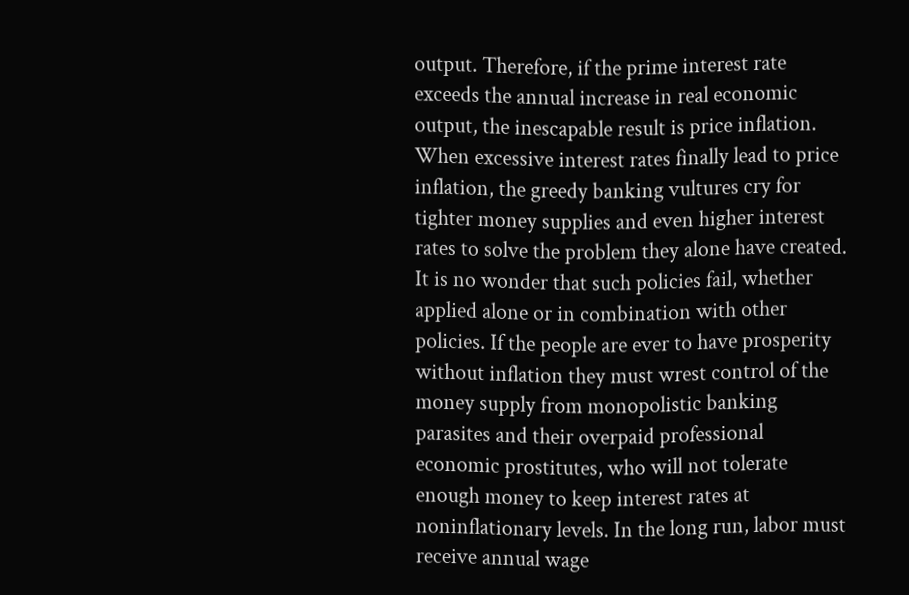output. Therefore, if the prime interest rate exceeds the annual increase in real economic output, the inescapable result is price inflation. When excessive interest rates finally lead to price inflation, the greedy banking vultures cry for tighter money supplies and even higher interest rates to solve the problem they alone have created. It is no wonder that such policies fail, whether applied alone or in combination with other policies. If the people are ever to have prosperity without inflation they must wrest control of the money supply from monopolistic banking parasites and their overpaid professional economic prostitutes, who will not tolerate enough money to keep interest rates at noninflationary levels. In the long run, labor must receive annual wage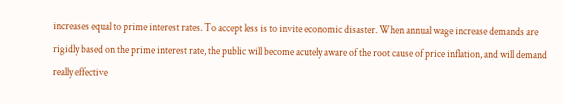increases equal to prime interest rates. To accept less is to invite economic disaster. When annual wage increase demands are rigidly based on the prime interest rate, the public will become acutely aware of the root cause of price inflation, and will demand really effective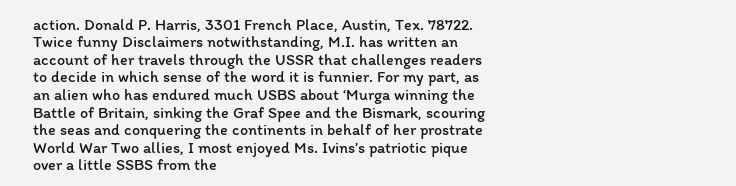action. Donald P. Harris, 3301 French Place, Austin, Tex. 78722. Twice funny Disclaimers notwithstanding, M.I. has written an account of her travels through the USSR that challenges readers to decide in which sense of the word it is funnier. For my part, as an alien who has endured much USBS about ‘Murga winning the Battle of Britain, sinking the Graf Spee and the Bismark, scouring the seas and conquering the continents in behalf of her prostrate World War Two allies, I most enjoyed Ms. Ivins’s patriotic pique over a little SSBS from the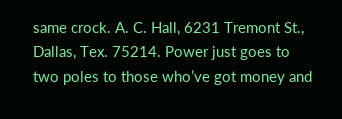same crock. A. C. Hall, 6231 Tremont St., Dallas, Tex. 75214. Power just goes to two poles to those who’ve got money and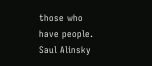those who have people. Saul Alinsky